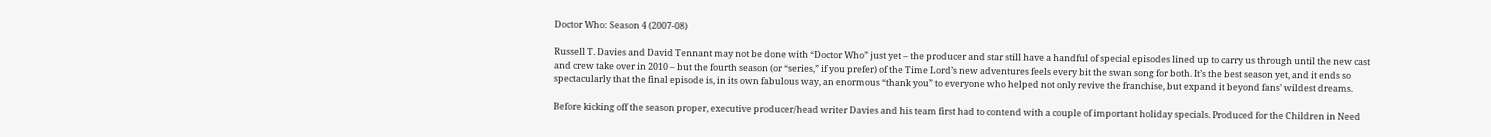Doctor Who: Season 4 (2007-08)

Russell T. Davies and David Tennant may not be done with “Doctor Who” just yet – the producer and star still have a handful of special episodes lined up to carry us through until the new cast and crew take over in 2010 – but the fourth season (or “series,” if you prefer) of the Time Lord’s new adventures feels every bit the swan song for both. It’s the best season yet, and it ends so spectacularly that the final episode is, in its own fabulous way, an enormous “thank you” to everyone who helped not only revive the franchise, but expand it beyond fans’ wildest dreams.

Before kicking off the season proper, executive producer/head writer Davies and his team first had to contend with a couple of important holiday specials. Produced for the Children in Need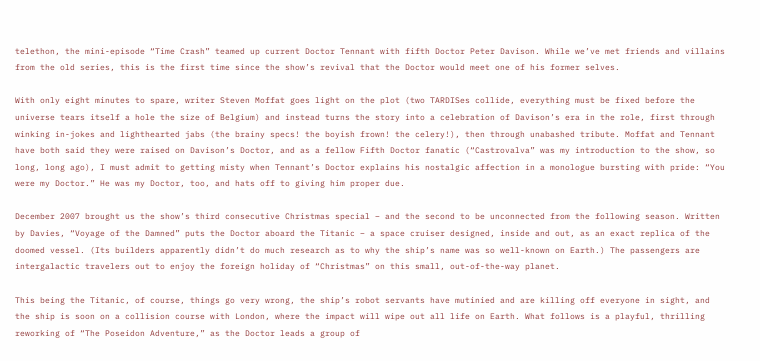telethon, the mini-episode “Time Crash” teamed up current Doctor Tennant with fifth Doctor Peter Davison. While we’ve met friends and villains from the old series, this is the first time since the show’s revival that the Doctor would meet one of his former selves.

With only eight minutes to spare, writer Steven Moffat goes light on the plot (two TARDISes collide, everything must be fixed before the universe tears itself a hole the size of Belgium) and instead turns the story into a celebration of Davison’s era in the role, first through winking in-jokes and lighthearted jabs (the brainy specs! the boyish frown! the celery!), then through unabashed tribute. Moffat and Tennant have both said they were raised on Davison’s Doctor, and as a fellow Fifth Doctor fanatic (“Castrovalva” was my introduction to the show, so long, long ago), I must admit to getting misty when Tennant’s Doctor explains his nostalgic affection in a monologue bursting with pride: “You were my Doctor.” He was my Doctor, too, and hats off to giving him proper due.

December 2007 brought us the show’s third consecutive Christmas special – and the second to be unconnected from the following season. Written by Davies, “Voyage of the Damned” puts the Doctor aboard the Titanic – a space cruiser designed, inside and out, as an exact replica of the doomed vessel. (Its builders apparently didn’t do much research as to why the ship’s name was so well-known on Earth.) The passengers are intergalactic travelers out to enjoy the foreign holiday of “Christmas” on this small, out-of-the-way planet.

This being the Titanic, of course, things go very wrong, the ship’s robot servants have mutinied and are killing off everyone in sight, and the ship is soon on a collision course with London, where the impact will wipe out all life on Earth. What follows is a playful, thrilling reworking of “The Poseidon Adventure,” as the Doctor leads a group of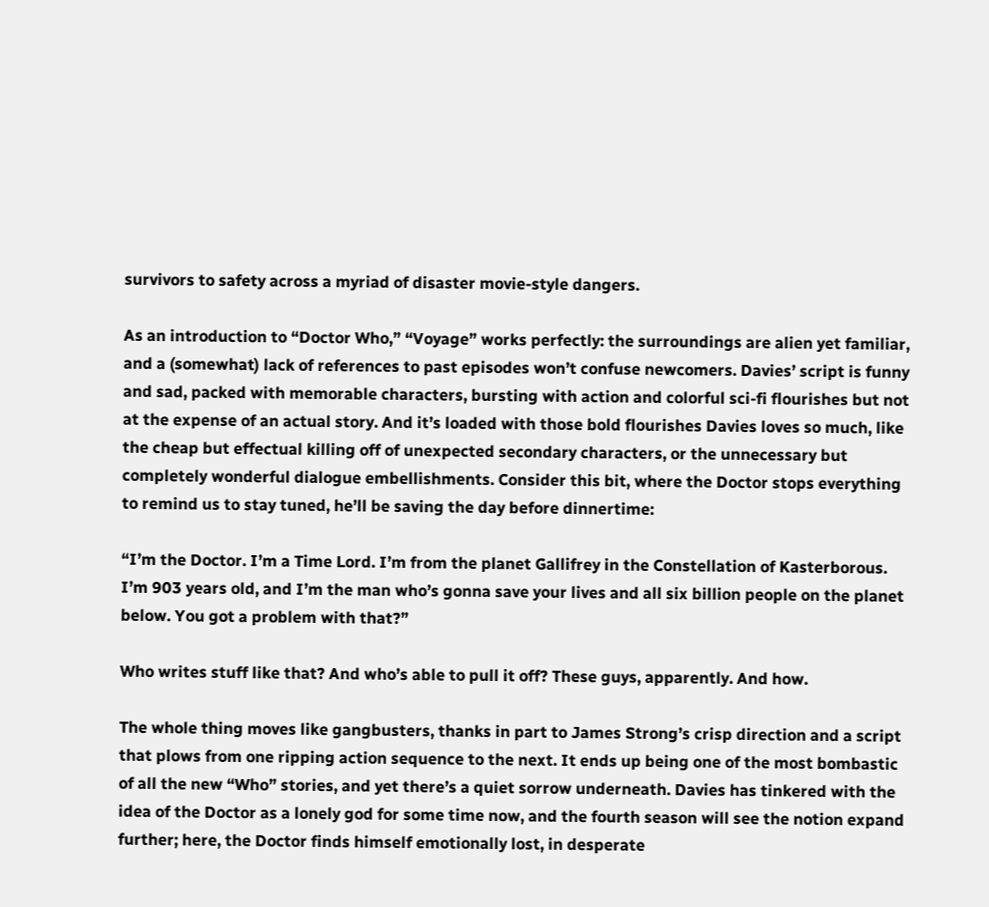survivors to safety across a myriad of disaster movie-style dangers.

As an introduction to “Doctor Who,” “Voyage” works perfectly: the surroundings are alien yet familiar, and a (somewhat) lack of references to past episodes won’t confuse newcomers. Davies’ script is funny and sad, packed with memorable characters, bursting with action and colorful sci-fi flourishes but not at the expense of an actual story. And it’s loaded with those bold flourishes Davies loves so much, like the cheap but effectual killing off of unexpected secondary characters, or the unnecessary but completely wonderful dialogue embellishments. Consider this bit, where the Doctor stops everything to remind us to stay tuned, he’ll be saving the day before dinnertime:

“I’m the Doctor. I’m a Time Lord. I’m from the planet Gallifrey in the Constellation of Kasterborous. I’m 903 years old, and I’m the man who’s gonna save your lives and all six billion people on the planet below. You got a problem with that?”

Who writes stuff like that? And who’s able to pull it off? These guys, apparently. And how.

The whole thing moves like gangbusters, thanks in part to James Strong’s crisp direction and a script that plows from one ripping action sequence to the next. It ends up being one of the most bombastic of all the new “Who” stories, and yet there’s a quiet sorrow underneath. Davies has tinkered with the idea of the Doctor as a lonely god for some time now, and the fourth season will see the notion expand further; here, the Doctor finds himself emotionally lost, in desperate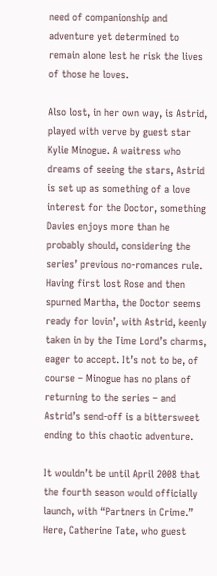need of companionship and adventure yet determined to remain alone lest he risk the lives of those he loves.

Also lost, in her own way, is Astrid, played with verve by guest star Kylie Minogue. A waitress who dreams of seeing the stars, Astrid is set up as something of a love interest for the Doctor, something Davies enjoys more than he probably should, considering the series’ previous no-romances rule. Having first lost Rose and then spurned Martha, the Doctor seems ready for lovin’, with Astrid, keenly taken in by the Time Lord’s charms, eager to accept. It’s not to be, of course – Minogue has no plans of returning to the series – and Astrid’s send-off is a bittersweet ending to this chaotic adventure.

It wouldn’t be until April 2008 that the fourth season would officially launch, with “Partners in Crime.” Here, Catherine Tate, who guest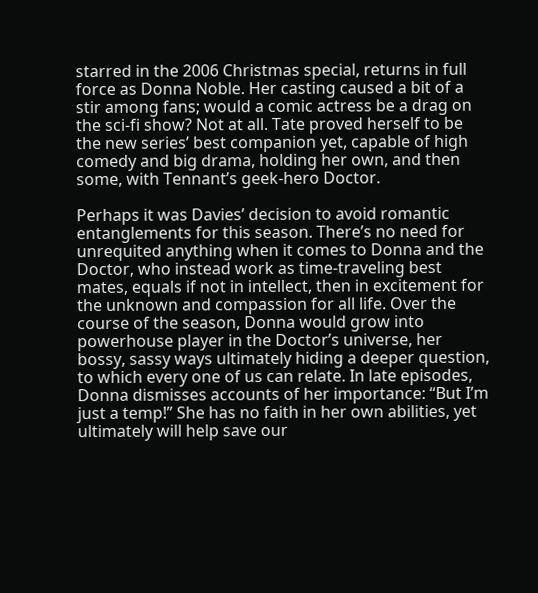starred in the 2006 Christmas special, returns in full force as Donna Noble. Her casting caused a bit of a stir among fans; would a comic actress be a drag on the sci-fi show? Not at all. Tate proved herself to be the new series’ best companion yet, capable of high comedy and big drama, holding her own, and then some, with Tennant’s geek-hero Doctor.

Perhaps it was Davies’ decision to avoid romantic entanglements for this season. There’s no need for unrequited anything when it comes to Donna and the Doctor, who instead work as time-traveling best mates, equals if not in intellect, then in excitement for the unknown and compassion for all life. Over the course of the season, Donna would grow into powerhouse player in the Doctor’s universe, her bossy, sassy ways ultimately hiding a deeper question, to which every one of us can relate. In late episodes, Donna dismisses accounts of her importance: “But I’m just a temp!” She has no faith in her own abilities, yet ultimately will help save our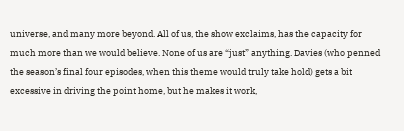universe, and many more beyond. All of us, the show exclaims, has the capacity for much more than we would believe. None of us are “just” anything. Davies (who penned the season’s final four episodes, when this theme would truly take hold) gets a bit excessive in driving the point home, but he makes it work,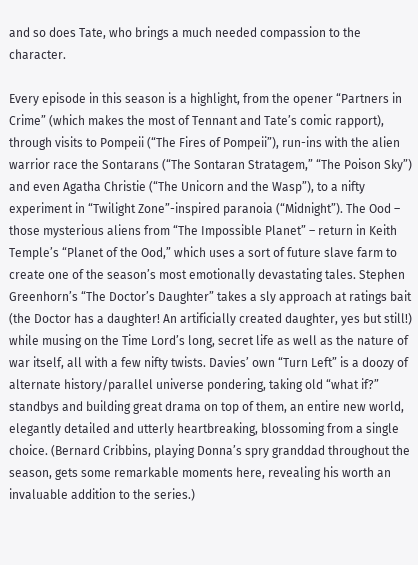and so does Tate, who brings a much needed compassion to the character.

Every episode in this season is a highlight, from the opener “Partners in Crime” (which makes the most of Tennant and Tate’s comic rapport), through visits to Pompeii (“The Fires of Pompeii”), run-ins with the alien warrior race the Sontarans (“The Sontaran Stratagem,” “The Poison Sky”) and even Agatha Christie (“The Unicorn and the Wasp”), to a nifty experiment in “Twilight Zone”-inspired paranoia (“Midnight”). The Ood – those mysterious aliens from “The Impossible Planet” – return in Keith Temple’s “Planet of the Ood,” which uses a sort of future slave farm to create one of the season’s most emotionally devastating tales. Stephen Greenhorn’s “The Doctor’s Daughter” takes a sly approach at ratings bait (the Doctor has a daughter! An artificially created daughter, yes but still!) while musing on the Time Lord’s long, secret life as well as the nature of war itself, all with a few nifty twists. Davies’ own “Turn Left” is a doozy of alternate history/parallel universe pondering, taking old “what if?” standbys and building great drama on top of them, an entire new world, elegantly detailed and utterly heartbreaking, blossoming from a single choice. (Bernard Cribbins, playing Donna’s spry granddad throughout the season, gets some remarkable moments here, revealing his worth an invaluable addition to the series.)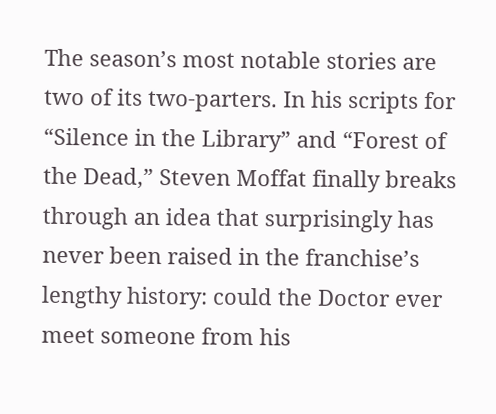The season’s most notable stories are two of its two-parters. In his scripts for “Silence in the Library” and “Forest of the Dead,” Steven Moffat finally breaks through an idea that surprisingly has never been raised in the franchise’s lengthy history: could the Doctor ever meet someone from his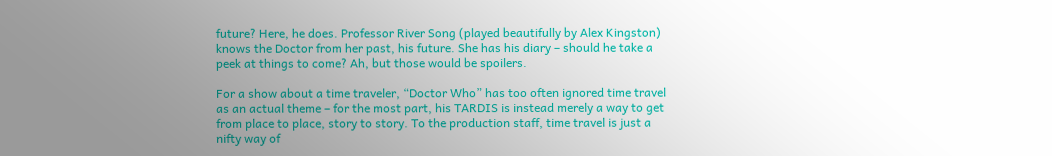future? Here, he does. Professor River Song (played beautifully by Alex Kingston) knows the Doctor from her past, his future. She has his diary – should he take a peek at things to come? Ah, but those would be spoilers.

For a show about a time traveler, “Doctor Who” has too often ignored time travel as an actual theme – for the most part, his TARDIS is instead merely a way to get from place to place, story to story. To the production staff, time travel is just a nifty way of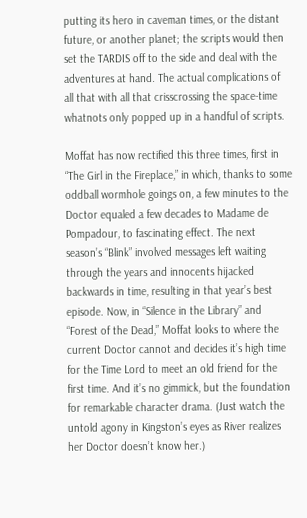putting its hero in caveman times, or the distant future, or another planet; the scripts would then set the TARDIS off to the side and deal with the adventures at hand. The actual complications of all that with all that crisscrossing the space-time whatnots only popped up in a handful of scripts.

Moffat has now rectified this three times, first in “The Girl in the Fireplace,” in which, thanks to some oddball wormhole goings on, a few minutes to the Doctor equaled a few decades to Madame de Pompadour, to fascinating effect. The next season’s “Blink” involved messages left waiting through the years and innocents hijacked backwards in time, resulting in that year’s best episode. Now, in “Silence in the Library” and “Forest of the Dead,” Moffat looks to where the current Doctor cannot and decides it’s high time for the Time Lord to meet an old friend for the first time. And it’s no gimmick, but the foundation for remarkable character drama. (Just watch the untold agony in Kingston’s eyes as River realizes her Doctor doesn’t know her.)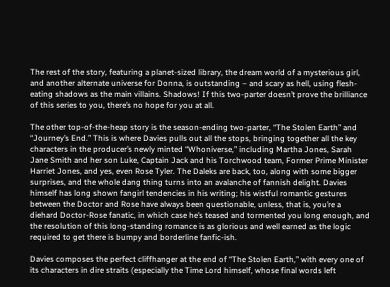The rest of the story, featuring a planet-sized library, the dream world of a mysterious girl, and another alternate universe for Donna, is outstanding – and scary as hell, using flesh-eating shadows as the main villains. Shadows! If this two-parter doesn’t prove the brilliance of this series to you, there’s no hope for you at all.

The other top-of-the-heap story is the season-ending two-parter, “The Stolen Earth” and “Journey’s End.” This is where Davies pulls out all the stops, bringing together all the key characters in the producer’s newly minted “Whoniverse,” including Martha Jones, Sarah Jane Smith and her son Luke, Captain Jack and his Torchwood team, Former Prime Minister Harriet Jones, and yes, even Rose Tyler. The Daleks are back, too, along with some bigger surprises, and the whole dang thing turns into an avalanche of fannish delight. Davies himself has long shown fangirl tendencies in his writing; his wistful romantic gestures between the Doctor and Rose have always been questionable, unless, that is, you’re a diehard Doctor-Rose fanatic, in which case he’s teased and tormented you long enough, and the resolution of this long-standing romance is as glorious and well earned as the logic required to get there is bumpy and borderline fanfic-ish.

Davies composes the perfect cliffhanger at the end of “The Stolen Earth,” with every one of its characters in dire straits (especially the Time Lord himself, whose final words left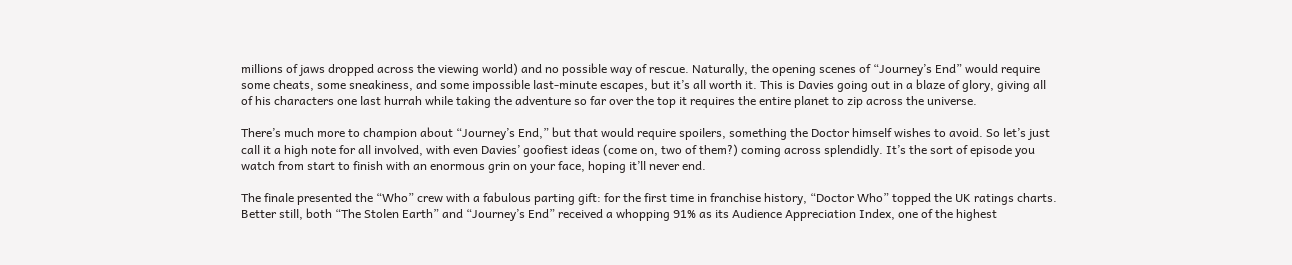millions of jaws dropped across the viewing world) and no possible way of rescue. Naturally, the opening scenes of “Journey’s End” would require some cheats, some sneakiness, and some impossible last-minute escapes, but it’s all worth it. This is Davies going out in a blaze of glory, giving all of his characters one last hurrah while taking the adventure so far over the top it requires the entire planet to zip across the universe.

There’s much more to champion about “Journey’s End,” but that would require spoilers, something the Doctor himself wishes to avoid. So let’s just call it a high note for all involved, with even Davies’ goofiest ideas (come on, two of them?) coming across splendidly. It’s the sort of episode you watch from start to finish with an enormous grin on your face, hoping it’ll never end.

The finale presented the “Who” crew with a fabulous parting gift: for the first time in franchise history, “Doctor Who” topped the UK ratings charts. Better still, both “The Stolen Earth” and “Journey’s End” received a whopping 91% as its Audience Appreciation Index, one of the highest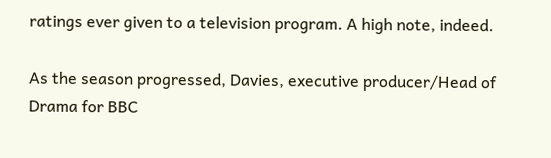ratings ever given to a television program. A high note, indeed.

As the season progressed, Davies, executive producer/Head of Drama for BBC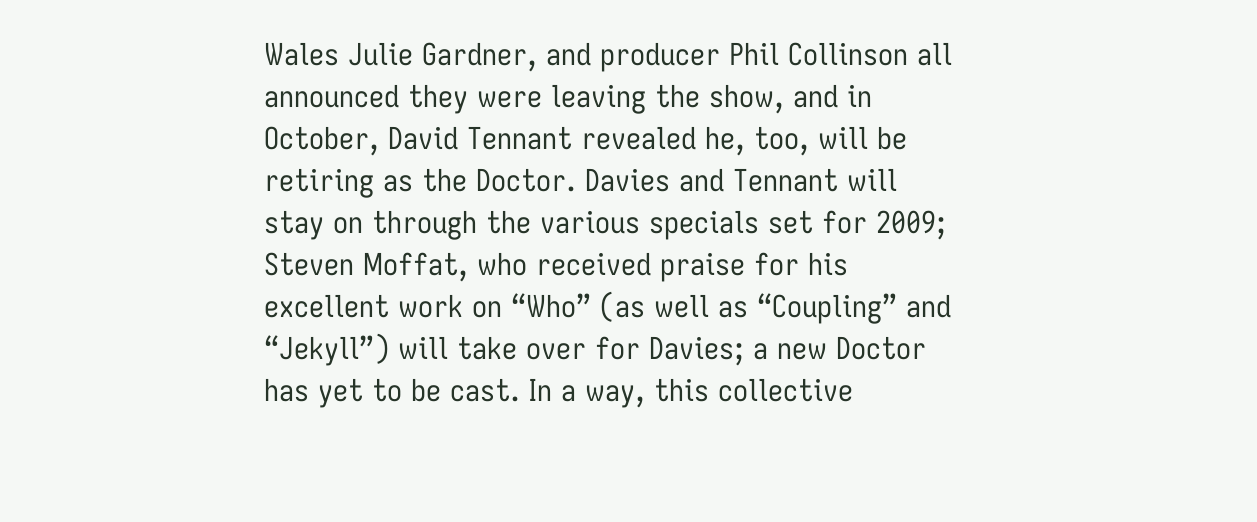Wales Julie Gardner, and producer Phil Collinson all announced they were leaving the show, and in October, David Tennant revealed he, too, will be retiring as the Doctor. Davies and Tennant will stay on through the various specials set for 2009; Steven Moffat, who received praise for his excellent work on “Who” (as well as “Coupling” and “Jekyll”) will take over for Davies; a new Doctor has yet to be cast. In a way, this collective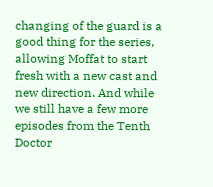changing of the guard is a good thing for the series, allowing Moffat to start fresh with a new cast and new direction. And while we still have a few more episodes from the Tenth Doctor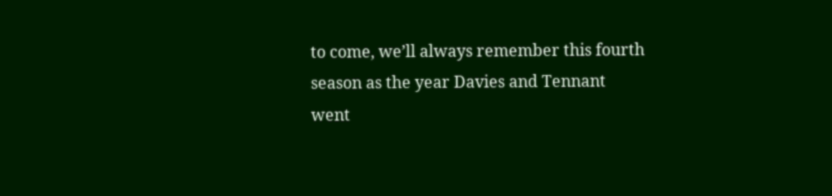to come, we’ll always remember this fourth season as the year Davies and Tennant went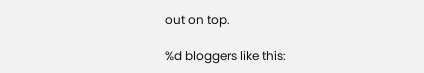out on top.

%d bloggers like this: